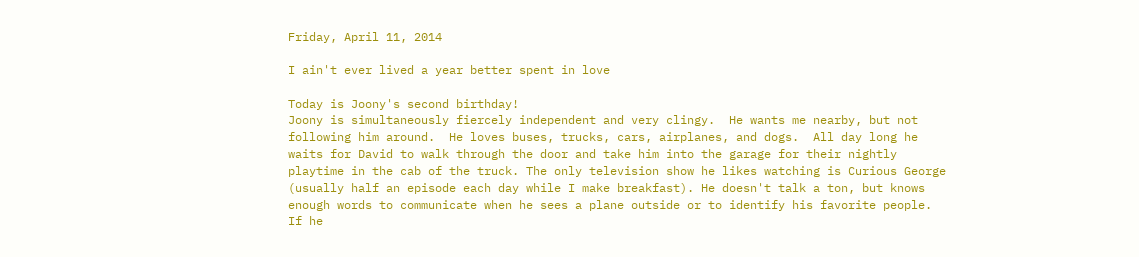Friday, April 11, 2014

I ain't ever lived a year better spent in love

Today is Joony's second birthday!
Joony is simultaneously fiercely independent and very clingy.  He wants me nearby, but not following him around.  He loves buses, trucks, cars, airplanes, and dogs.  All day long he waits for David to walk through the door and take him into the garage for their nightly playtime in the cab of the truck. The only television show he likes watching is Curious George (usually half an episode each day while I make breakfast). He doesn't talk a ton, but knows enough words to communicate when he sees a plane outside or to identify his favorite people.  If he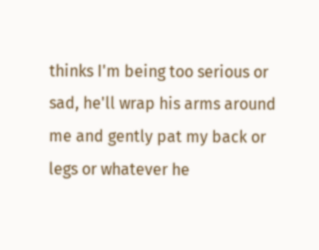thinks I'm being too serious or sad, he'll wrap his arms around me and gently pat my back or legs or whatever he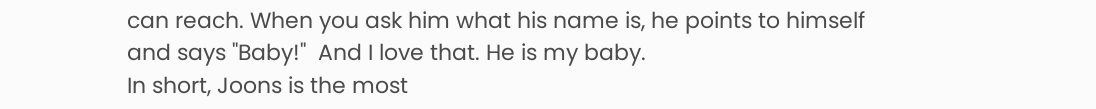can reach. When you ask him what his name is, he points to himself and says "Baby!"  And I love that. He is my baby.
In short, Joons is the most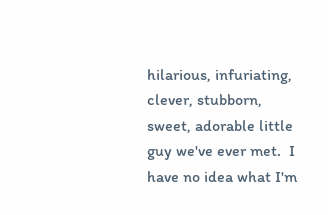hilarious, infuriating, clever, stubborn, sweet, adorable little guy we've ever met.  I have no idea what I'm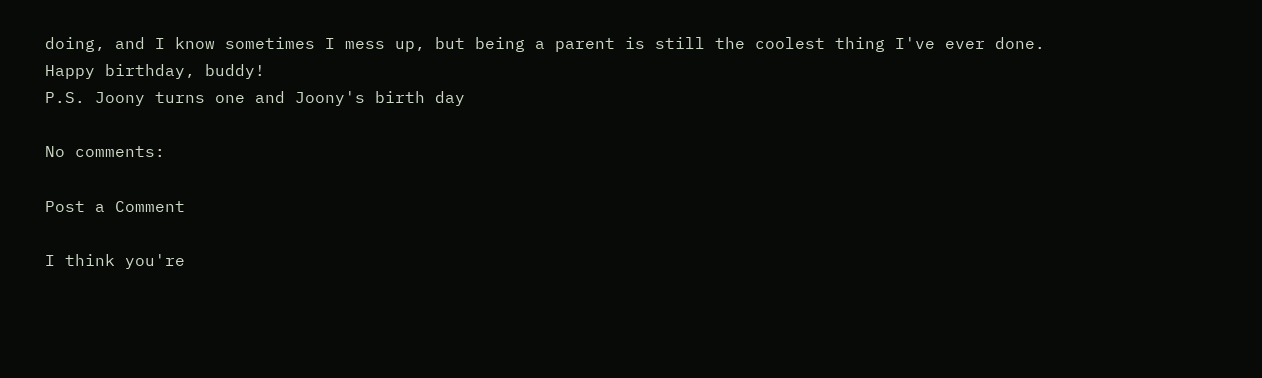doing, and I know sometimes I mess up, but being a parent is still the coolest thing I've ever done.
Happy birthday, buddy!
P.S. Joony turns one and Joony's birth day

No comments:

Post a Comment

I think you're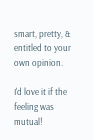smart, pretty, & entitled to your own opinion.

I'd love it if the feeling was mutual!